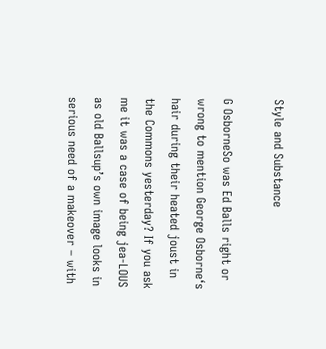Style and Substance

G OsborneSo was Ed Balls right or wrong to mention George Osborne‘s hair during their heated joust in the Commons yesterday? If you ask me it was a case of being jea-LOUS as old Ballsup’s own image looks in serious need of a makeover – with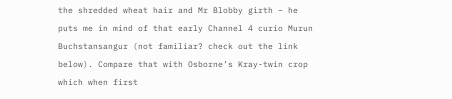the shredded wheat hair and Mr Blobby girth – he puts me in mind of that early Channel 4 curio Murun Buchstansangur (not familiar? check out the link below). Compare that with Osborne’s Kray-twin crop which when first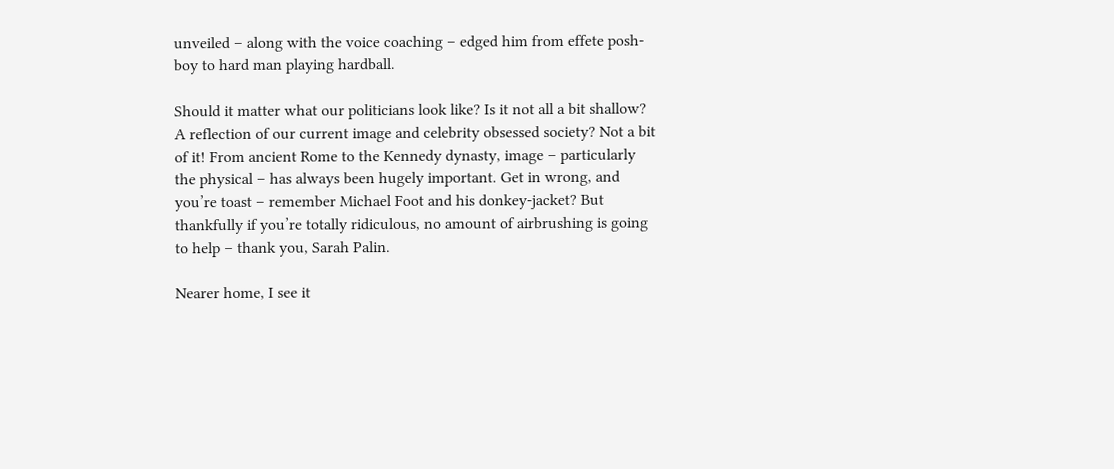unveiled – along with the voice coaching – edged him from effete posh-boy to hard man playing hardball.

Should it matter what our politicians look like? Is it not all a bit shallow? A reflection of our current image and celebrity obsessed society? Not a bit of it! From ancient Rome to the Kennedy dynasty, image – particularly the physical – has always been hugely important. Get in wrong, and you’re toast – remember Michael Foot and his donkey-jacket? But thankfully if you’re totally ridiculous, no amount of airbrushing is going to help – thank you, Sarah Palin.

Nearer home, I see it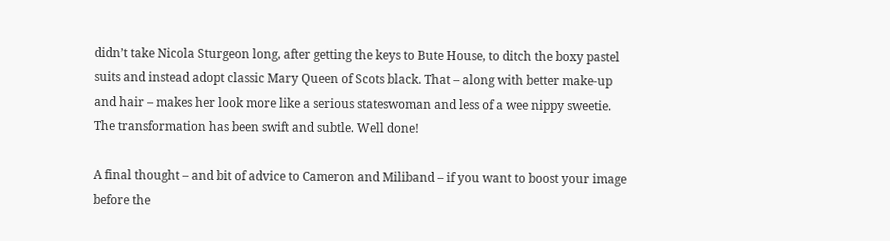didn’t take Nicola Sturgeon long, after getting the keys to Bute House, to ditch the boxy pastel suits and instead adopt classic Mary Queen of Scots black. That – along with better make-up and hair – makes her look more like a serious stateswoman and less of a wee nippy sweetie. The transformation has been swift and subtle. Well done!

A final thought – and bit of advice to Cameron and Miliband – if you want to boost your image before the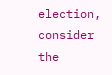election, consider the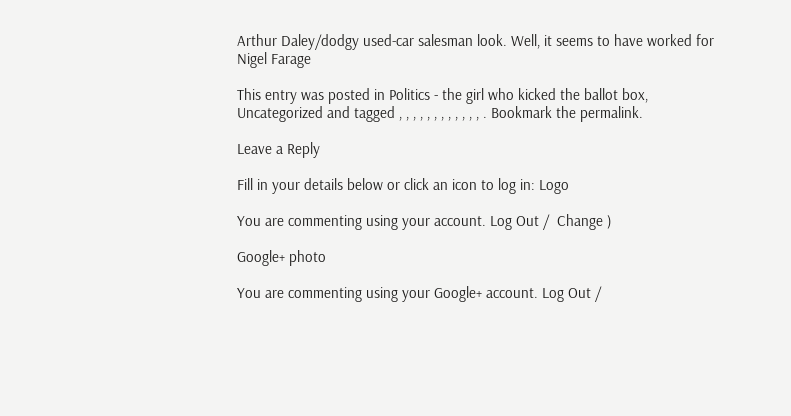Arthur Daley/dodgy used-car salesman look. Well, it seems to have worked for Nigel Farage

This entry was posted in Politics - the girl who kicked the ballot box, Uncategorized and tagged , , , , , , , , , , , , . Bookmark the permalink.

Leave a Reply

Fill in your details below or click an icon to log in: Logo

You are commenting using your account. Log Out /  Change )

Google+ photo

You are commenting using your Google+ account. Log Out /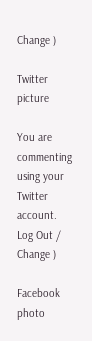Change )

Twitter picture

You are commenting using your Twitter account. Log Out /  Change )

Facebook photo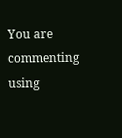You are commenting using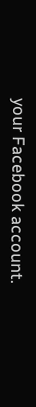your Facebook account.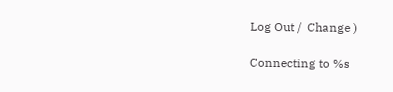Log Out /  Change )

Connecting to %s